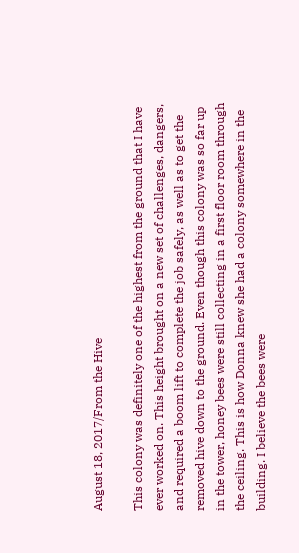August 18, 2017/From the Hive

This colony was definitely one of the highest from the ground that I have ever worked on. This height brought on a new set of challenges, dangers, and required a boom lift to complete the job safely, as well as to get the removed hive down to the ground. Even though this colony was so far up in the tower, honey bees were still collecting in a first floor room through the ceiling. This is how Donna knew she had a colony somewhere in the building. I believe the bees were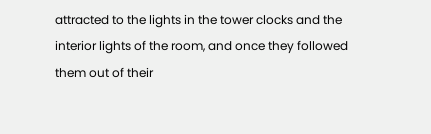attracted to the lights in the tower clocks and the interior lights of the room, and once they followed them out of their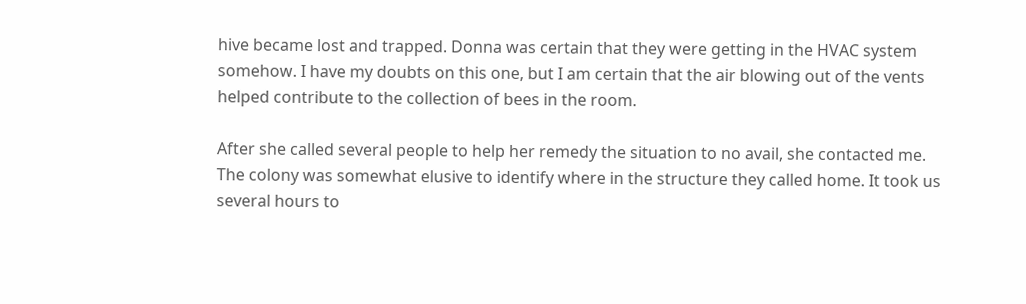hive became lost and trapped. Donna was certain that they were getting in the HVAC system somehow. I have my doubts on this one, but I am certain that the air blowing out of the vents helped contribute to the collection of bees in the room.

After she called several people to help her remedy the situation to no avail, she contacted me. The colony was somewhat elusive to identify where in the structure they called home. It took us several hours to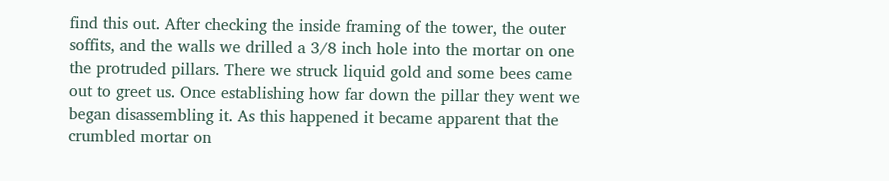find this out. After checking the inside framing of the tower, the outer soffits, and the walls we drilled a 3/8 inch hole into the mortar on one the protruded pillars. There we struck liquid gold and some bees came out to greet us. Once establishing how far down the pillar they went we began disassembling it. As this happened it became apparent that the crumbled mortar on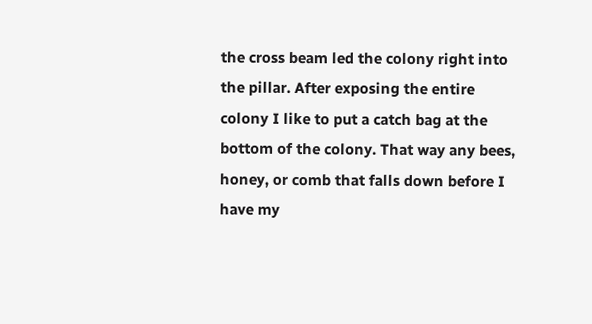the cross beam led the colony right into the pillar. After exposing the entire colony I like to put a catch bag at the bottom of the colony. That way any bees, honey, or comb that falls down before I have my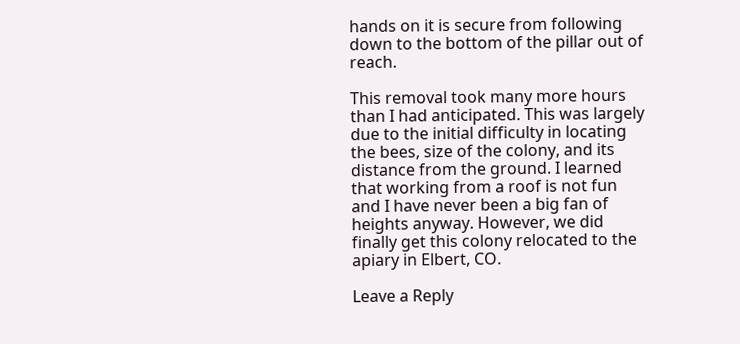hands on it is secure from following down to the bottom of the pillar out of reach.

This removal took many more hours than I had anticipated. This was largely due to the initial difficulty in locating the bees, size of the colony, and its distance from the ground. I learned that working from a roof is not fun and I have never been a big fan of heights anyway. However, we did finally get this colony relocated to the apiary in Elbert, CO.

Leave a Reply